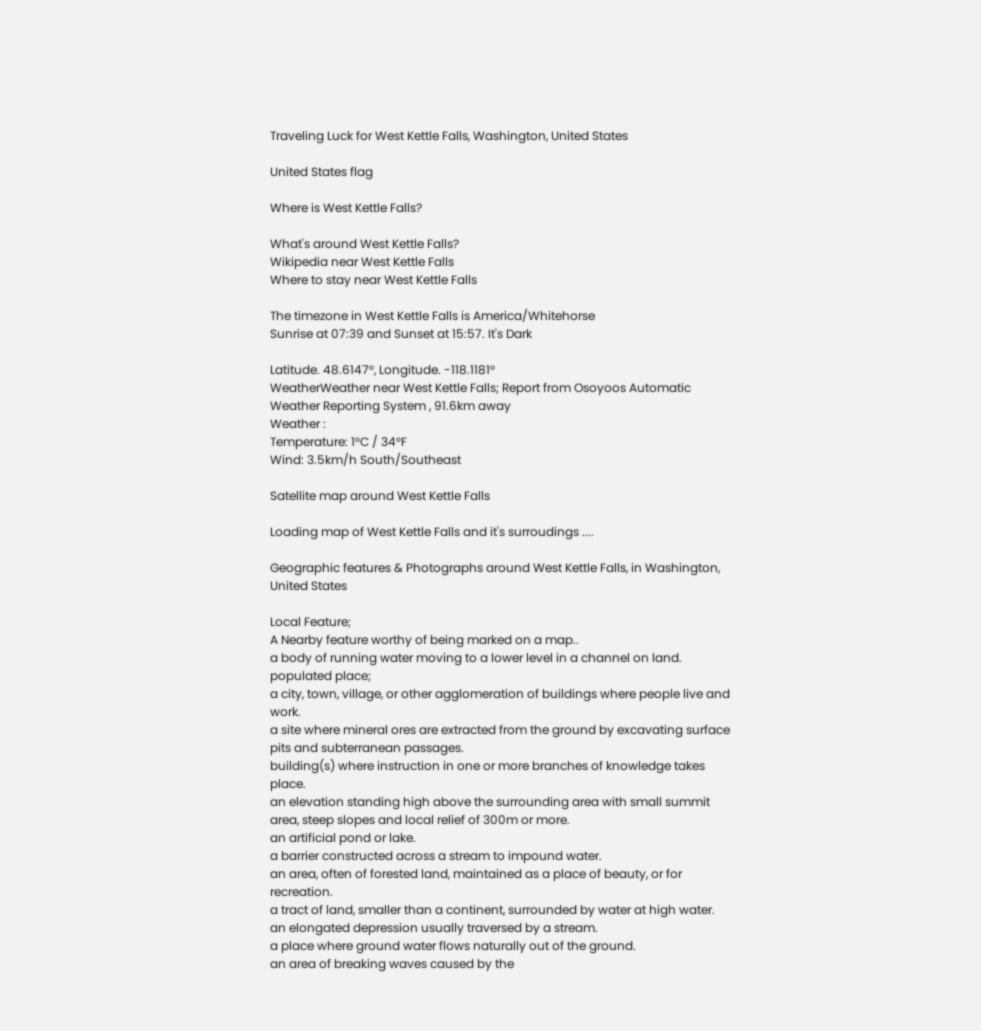Traveling Luck for West Kettle Falls, Washington, United States

United States flag

Where is West Kettle Falls?

What's around West Kettle Falls?
Wikipedia near West Kettle Falls
Where to stay near West Kettle Falls

The timezone in West Kettle Falls is America/Whitehorse
Sunrise at 07:39 and Sunset at 15:57. It's Dark

Latitude. 48.6147°, Longitude. -118.1181°
WeatherWeather near West Kettle Falls; Report from Osoyoos Automatic Weather Reporting System , 91.6km away
Weather :
Temperature: 1°C / 34°F
Wind: 3.5km/h South/Southeast

Satellite map around West Kettle Falls

Loading map of West Kettle Falls and it's surroudings ....

Geographic features & Photographs around West Kettle Falls, in Washington, United States

Local Feature;
A Nearby feature worthy of being marked on a map..
a body of running water moving to a lower level in a channel on land.
populated place;
a city, town, village, or other agglomeration of buildings where people live and work.
a site where mineral ores are extracted from the ground by excavating surface pits and subterranean passages.
building(s) where instruction in one or more branches of knowledge takes place.
an elevation standing high above the surrounding area with small summit area, steep slopes and local relief of 300m or more.
an artificial pond or lake.
a barrier constructed across a stream to impound water.
an area, often of forested land, maintained as a place of beauty, or for recreation.
a tract of land, smaller than a continent, surrounded by water at high water.
an elongated depression usually traversed by a stream.
a place where ground water flows naturally out of the ground.
an area of breaking waves caused by the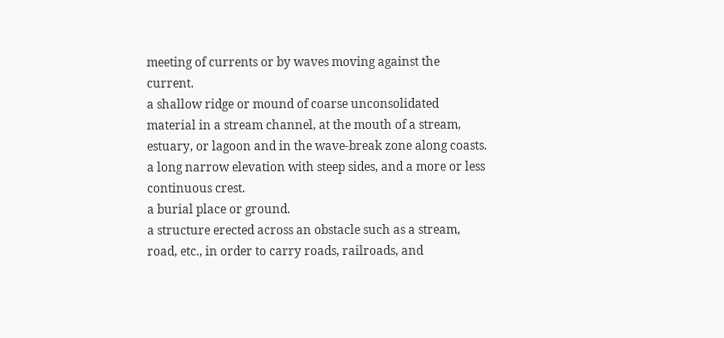meeting of currents or by waves moving against the current.
a shallow ridge or mound of coarse unconsolidated material in a stream channel, at the mouth of a stream, estuary, or lagoon and in the wave-break zone along coasts.
a long narrow elevation with steep sides, and a more or less continuous crest.
a burial place or ground.
a structure erected across an obstacle such as a stream, road, etc., in order to carry roads, railroads, and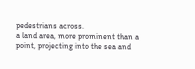pedestrians across.
a land area, more prominent than a point, projecting into the sea and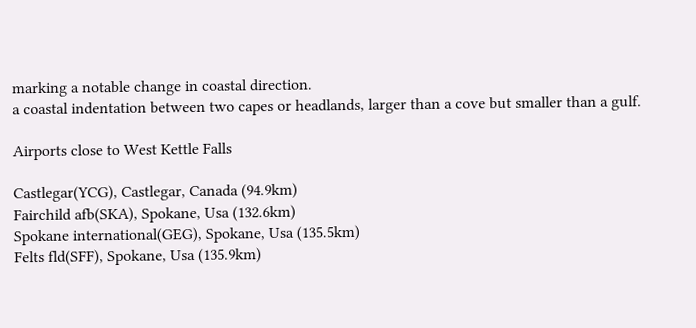marking a notable change in coastal direction.
a coastal indentation between two capes or headlands, larger than a cove but smaller than a gulf.

Airports close to West Kettle Falls

Castlegar(YCG), Castlegar, Canada (94.9km)
Fairchild afb(SKA), Spokane, Usa (132.6km)
Spokane international(GEG), Spokane, Usa (135.5km)
Felts fld(SFF), Spokane, Usa (135.9km)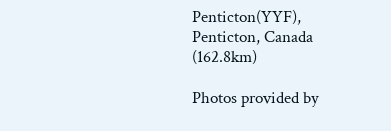Penticton(YYF), Penticton, Canada (162.8km)

Photos provided by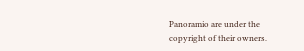Panoramio are under the copyright of their owners.